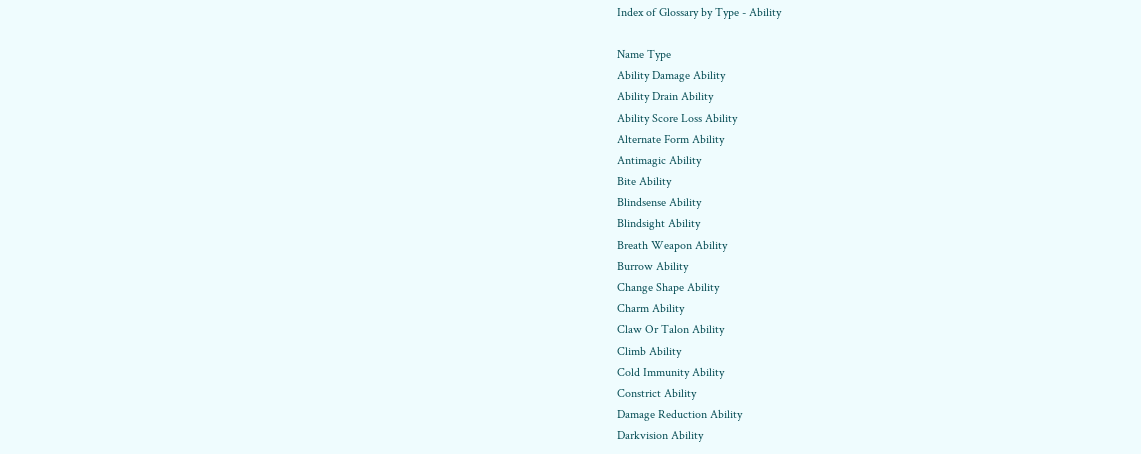Index of Glossary by Type - Ability

Name Type
Ability Damage Ability
Ability Drain Ability
Ability Score Loss Ability
Alternate Form Ability
Antimagic Ability
Bite Ability
Blindsense Ability
Blindsight Ability
Breath Weapon Ability
Burrow Ability
Change Shape Ability
Charm Ability
Claw Or Talon Ability
Climb Ability
Cold Immunity Ability
Constrict Ability
Damage Reduction Ability
Darkvision Ability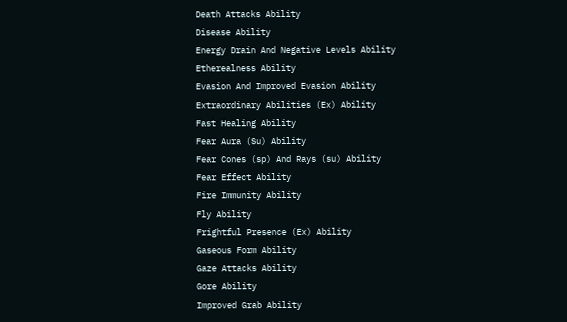Death Attacks Ability
Disease Ability
Energy Drain And Negative Levels Ability
Etherealness Ability
Evasion And Improved Evasion Ability
Extraordinary Abilities (Ex) Ability
Fast Healing Ability
Fear Aura (Su) Ability
Fear Cones (sp) And Rays (su) Ability
Fear Effect Ability
Fire Immunity Ability
Fly Ability
Frightful Presence (Ex) Ability
Gaseous Form Ability
Gaze Attacks Ability
Gore Ability
Improved Grab Ability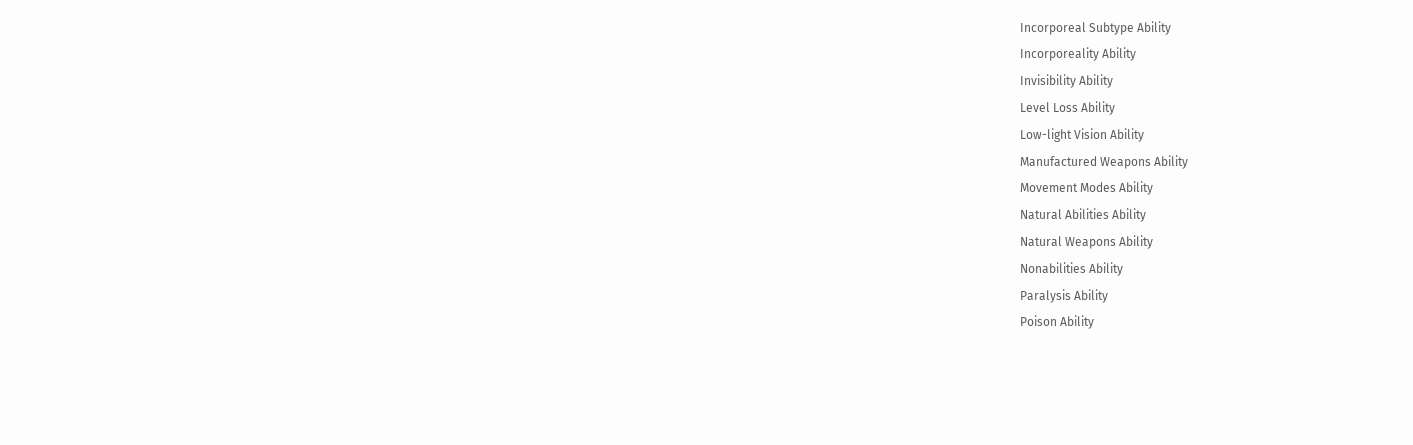Incorporeal Subtype Ability
Incorporeality Ability
Invisibility Ability
Level Loss Ability
Low-light Vision Ability
Manufactured Weapons Ability
Movement Modes Ability
Natural Abilities Ability
Natural Weapons Ability
Nonabilities Ability
Paralysis Ability
Poison Ability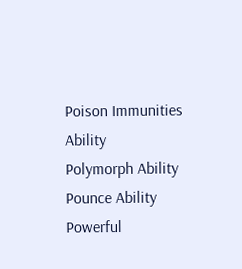Poison Immunities Ability
Polymorph Ability
Pounce Ability
Powerful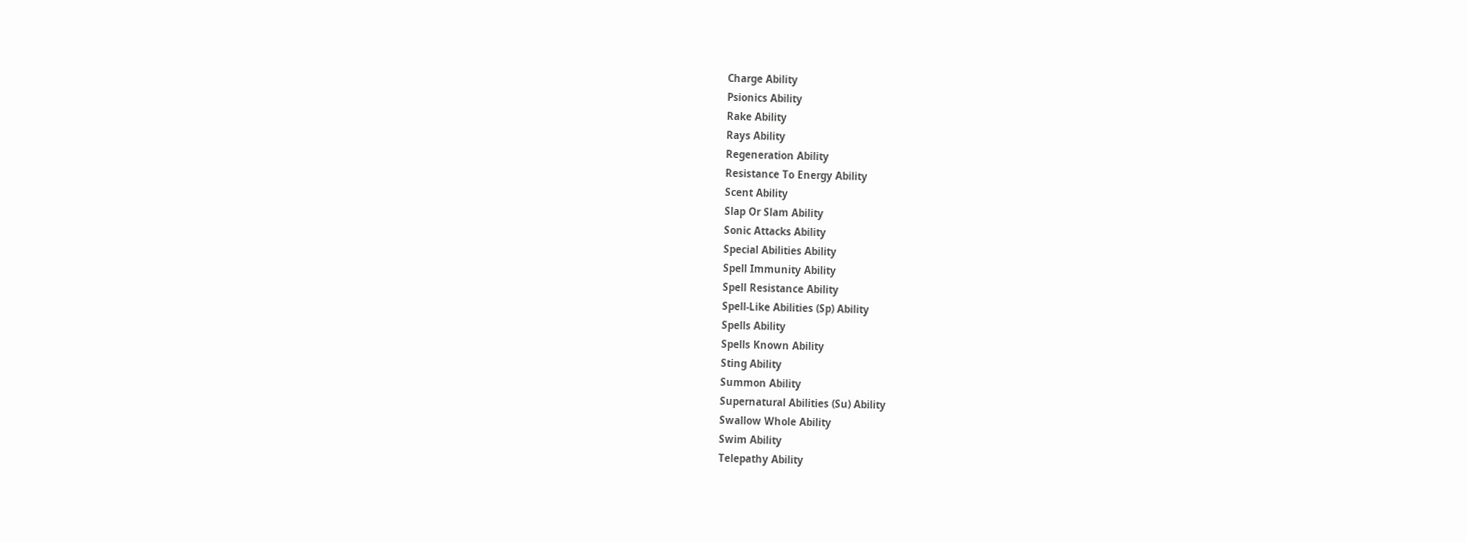Charge Ability
Psionics Ability
Rake Ability
Rays Ability
Regeneration Ability
Resistance To Energy Ability
Scent Ability
Slap Or Slam Ability
Sonic Attacks Ability
Special Abilities Ability
Spell Immunity Ability
Spell Resistance Ability
Spell-Like Abilities (Sp) Ability
Spells Ability
Spells Known Ability
Sting Ability
Summon Ability
Supernatural Abilities (Su) Ability
Swallow Whole Ability
Swim Ability
Telepathy Ability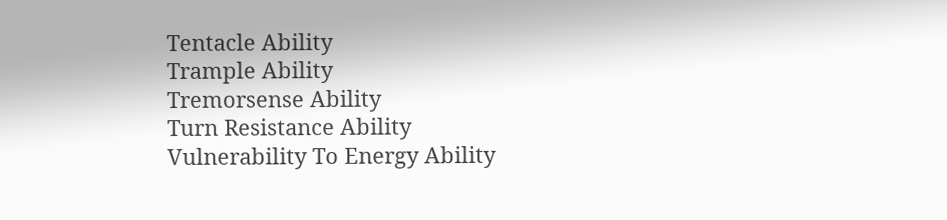Tentacle Ability
Trample Ability
Tremorsense Ability
Turn Resistance Ability
Vulnerability To Energy Ability